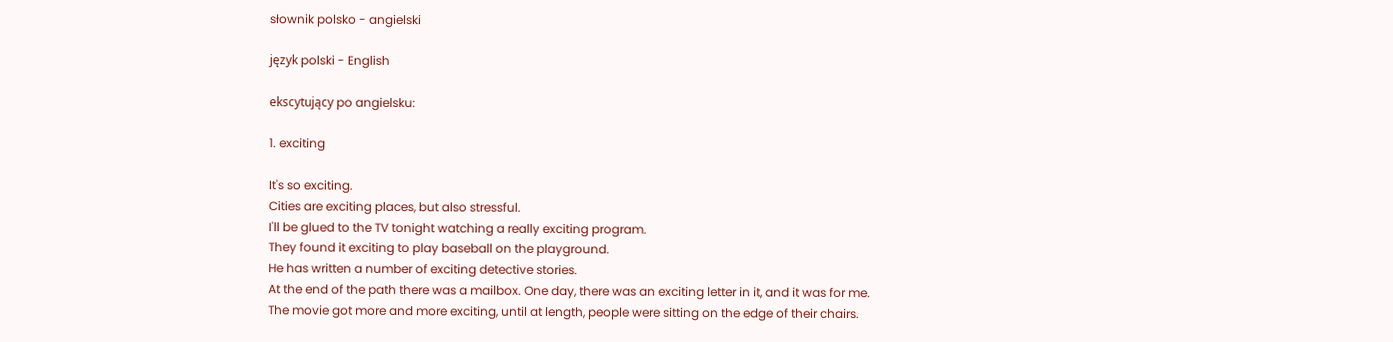słownik polsko - angielski

język polski - English

ekscytujący po angielsku:

1. exciting

It's so exciting.
Cities are exciting places, but also stressful.
I'll be glued to the TV tonight watching a really exciting program.
They found it exciting to play baseball on the playground.
He has written a number of exciting detective stories.
At the end of the path there was a mailbox. One day, there was an exciting letter in it, and it was for me.
The movie got more and more exciting, until at length, people were sitting on the edge of their chairs.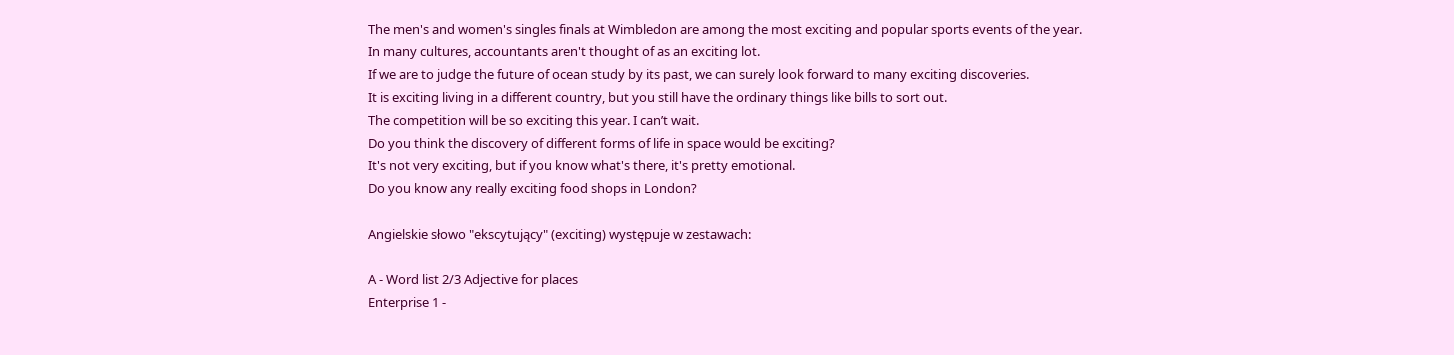The men's and women's singles finals at Wimbledon are among the most exciting and popular sports events of the year.
In many cultures, accountants aren't thought of as an exciting lot.
If we are to judge the future of ocean study by its past, we can surely look forward to many exciting discoveries.
It is exciting living in a different country, but you still have the ordinary things like bills to sort out.
The competition will be so exciting this year. I can’t wait.
Do you think the discovery of different forms of life in space would be exciting?
It's not very exciting, but if you know what's there, it's pretty emotional.
Do you know any really exciting food shops in London?

Angielskie słowo "ekscytujący" (exciting) występuje w zestawach:

A - Word list 2/3 Adjective for places
Enterprise 1 -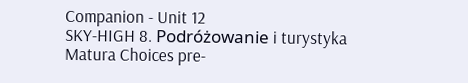Companion - Unit 12
SKY-HIGH 8. Podróżowanie i turystyka
Matura Choices pre-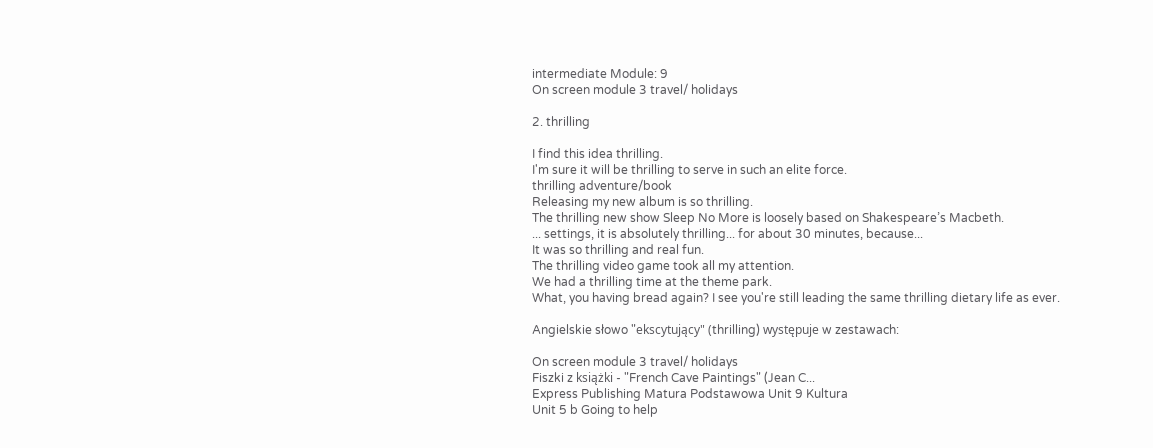intermediate Module: 9
On screen module 3 travel/ holidays

2. thrilling

I find this idea thrilling.
I'm sure it will be thrilling to serve in such an elite force.
thrilling adventure/book
Releasing my new album is so thrilling.
The thrilling new show Sleep No More is loosely based on Shakespeare’s Macbeth.
... settings, it is absolutely thrilling... for about 30 minutes, because...
It was so thrilling and real fun.
The thrilling video game took all my attention.
We had a thrilling time at the theme park.
What, you having bread again? I see you're still leading the same thrilling dietary life as ever.

Angielskie słowo "ekscytujący" (thrilling) występuje w zestawach:

On screen module 3 travel/ holidays
Fiszki z książki - "French Cave Paintings" (Jean C...
Express Publishing Matura Podstawowa Unit 9 Kultura
Unit 5 b Going to help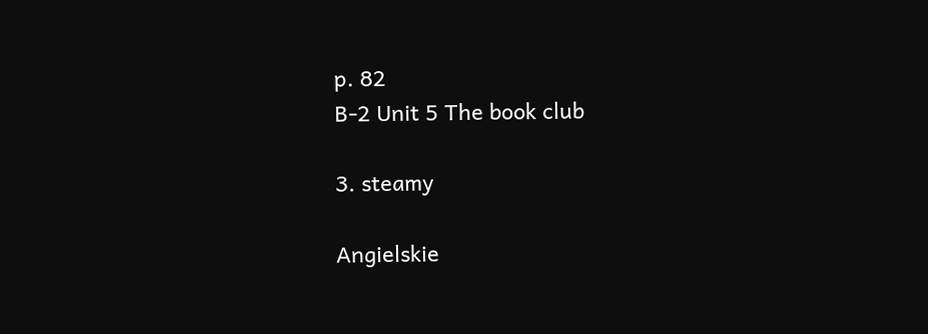p. 82
B-2 Unit 5 The book club

3. steamy

Angielskie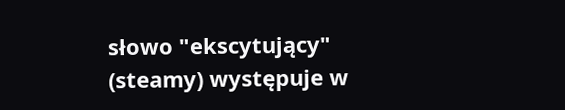słowo "ekscytujący" (steamy) występuje w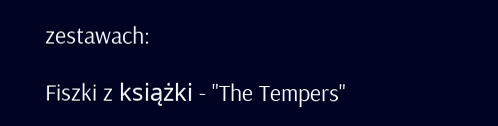zestawach:

Fiszki z książki - "The Tempers"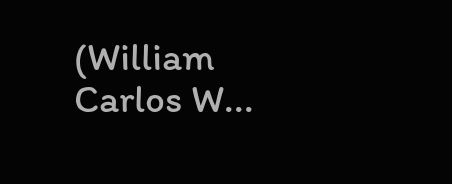(William Carlos W...